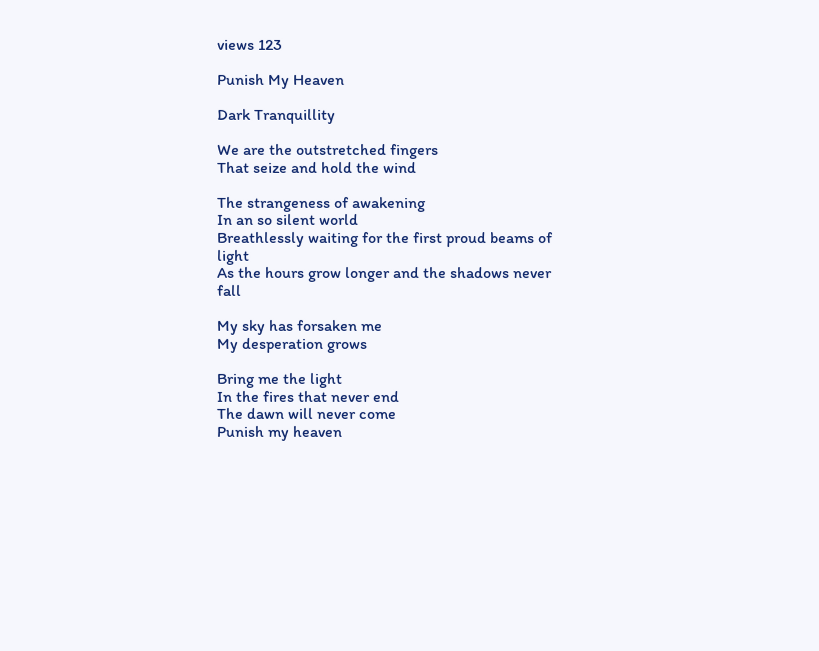views 123

Punish My Heaven

Dark Tranquillity

We are the outstretched fingers
That seize and hold the wind

The strangeness of awakening
In an so silent world
Breathlessly waiting for the first proud beams of light
As the hours grow longer and the shadows never fall

My sky has forsaken me
My desperation grows

Bring me the light
In the fires that never end
The dawn will never come
Punish my heaven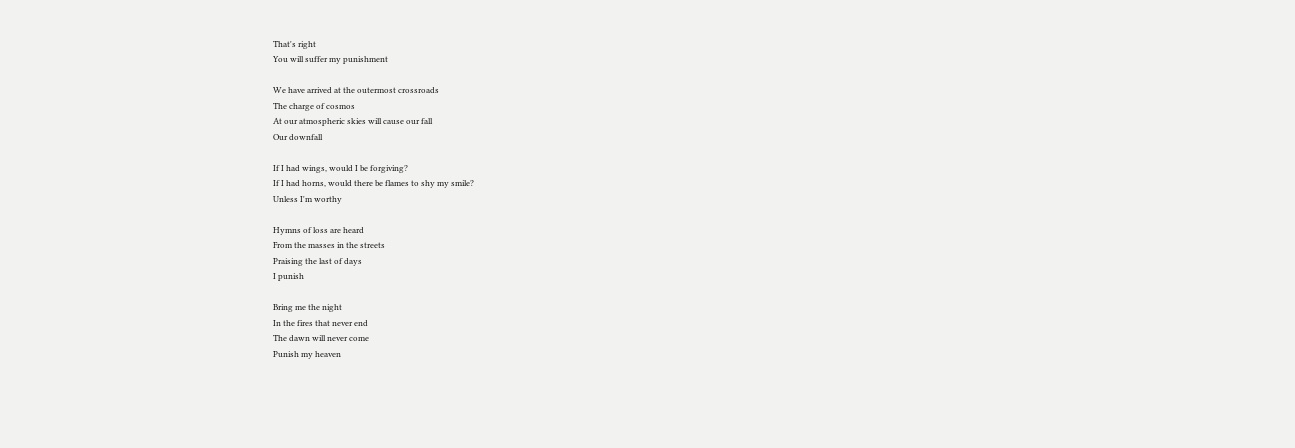That's right
You will suffer my punishment

We have arrived at the outermost crossroads
The charge of cosmos
At our atmospheric skies will cause our fall
Our downfall

If I had wings, would I be forgiving?
If I had horns, would there be flames to shy my smile?
Unless I'm worthy

Hymns of loss are heard
From the masses in the streets
Praising the last of days
I punish

Bring me the night
In the fires that never end
The dawn will never come
Punish my heaven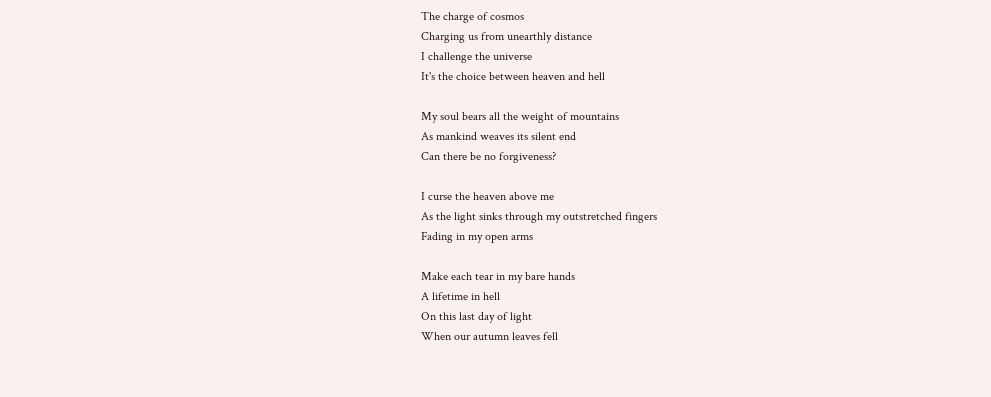The charge of cosmos
Charging us from unearthly distance
I challenge the universe
It's the choice between heaven and hell

My soul bears all the weight of mountains
As mankind weaves its silent end
Can there be no forgiveness?

I curse the heaven above me
As the light sinks through my outstretched fingers
Fading in my open arms

Make each tear in my bare hands
A lifetime in hell
On this last day of light
When our autumn leaves fell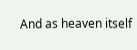And as heaven itself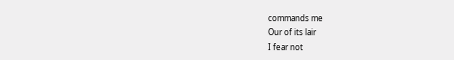commands me
Our of its lair
I fear not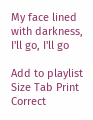My face lined with darkness, I'll go, I'll go

Add to playlist Size Tab Print Correct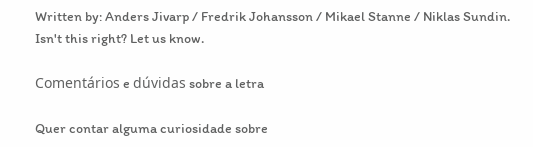Written by: Anders Jivarp / Fredrik Johansson / Mikael Stanne / Niklas Sundin. Isn't this right? Let us know.

Comentários e dúvidas sobre a letra

Quer contar alguma curiosidade sobre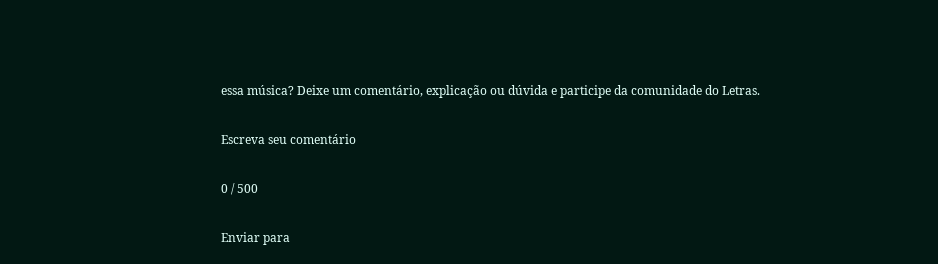essa música? Deixe um comentário, explicação ou dúvida e participe da comunidade do Letras.

Escreva seu comentário

0 / 500

Enviar para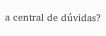a central de dúvidas?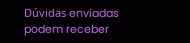Dúvidas enviadas podem receber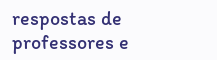respostas de professores e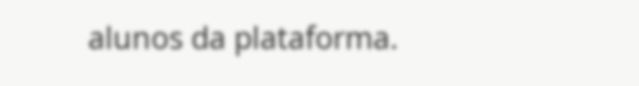alunos da plataforma.